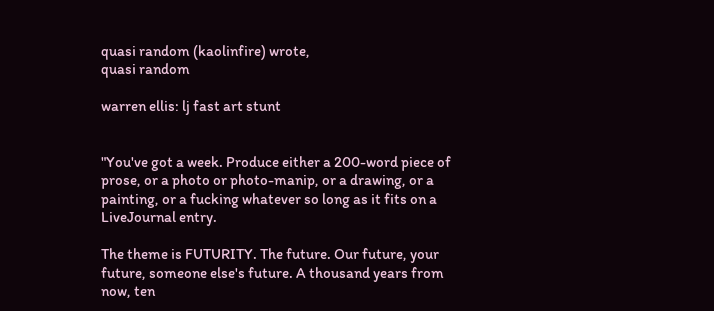quasi random (kaolinfire) wrote,
quasi random

warren ellis: lj fast art stunt


"You've got a week. Produce either a 200-word piece of prose, or a photo or photo-manip, or a drawing, or a painting, or a fucking whatever so long as it fits on a LiveJournal entry.

The theme is FUTURITY. The future. Our future, your future, someone else's future. A thousand years from now, ten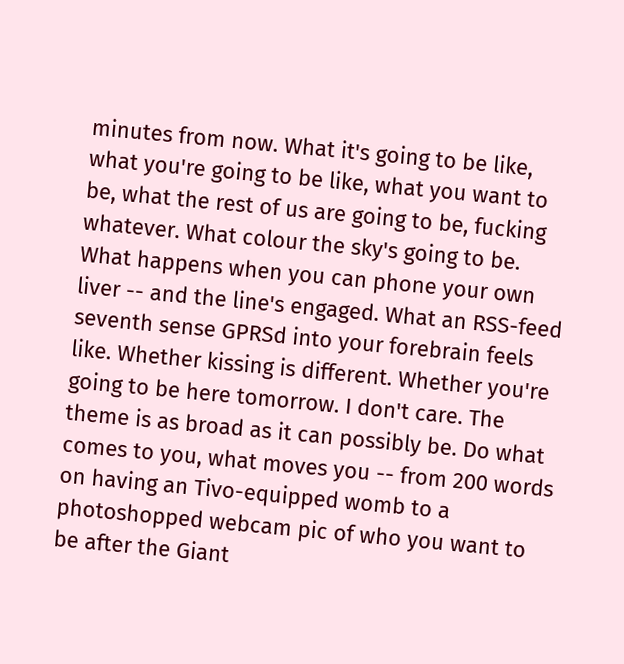minutes from now. What it's going to be like, what you're going to be like, what you want to be, what the rest of us are going to be, fucking whatever. What colour the sky's going to be. What happens when you can phone your own liver -- and the line's engaged. What an RSS-feed seventh sense GPRSd into your forebrain feels like. Whether kissing is different. Whether you're going to be here tomorrow. I don't care. The theme is as broad as it can possibly be. Do what comes to you, what moves you -- from 200 words on having an Tivo-equipped womb to a photoshopped webcam pic of who you want to be after the Giant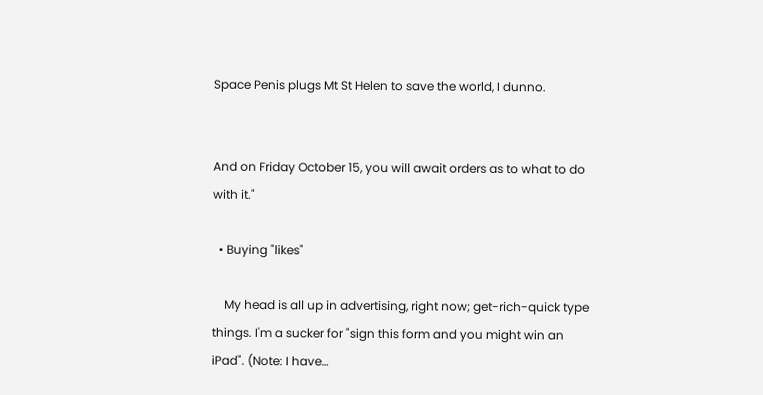Space Penis plugs Mt St Helen to save the world, I dunno.


And on Friday October 15, you will await orders as to what to do with it."

  • Buying "likes"

    My head is all up in advertising, right now; get-rich-quick type things. I'm a sucker for "sign this form and you might win an iPad". (Note: I have…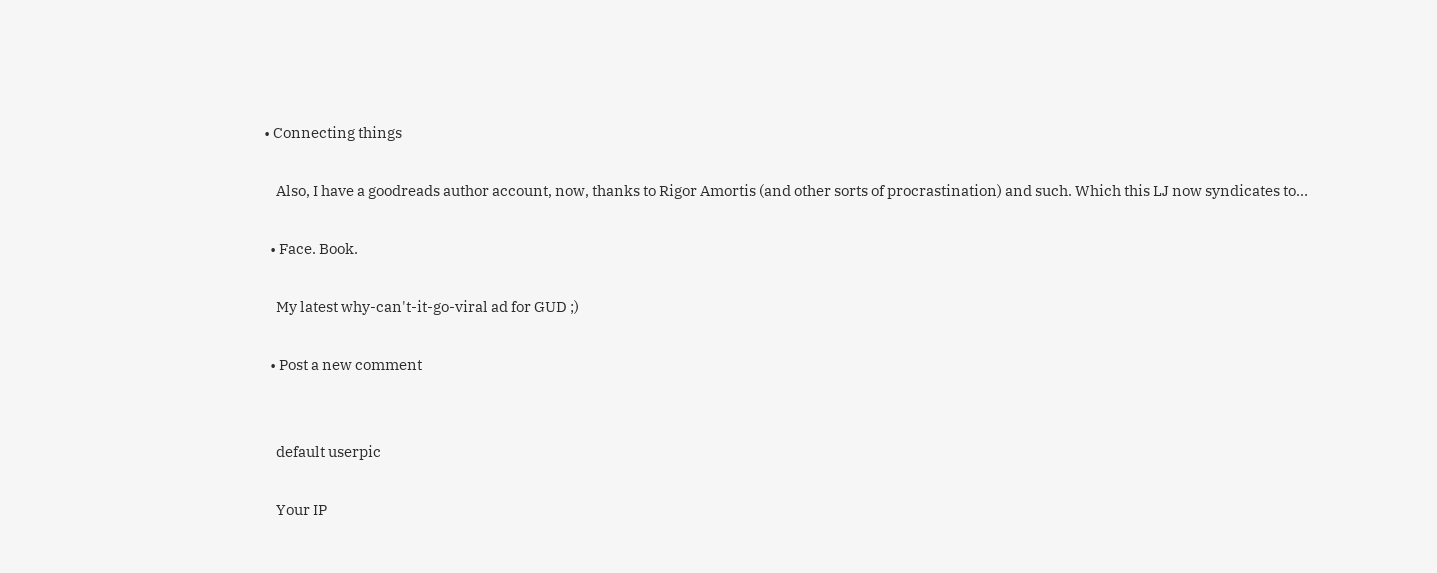• Connecting things

    Also, I have a goodreads author account, now, thanks to Rigor Amortis (and other sorts of procrastination) and such. Which this LJ now syndicates to…

  • Face. Book.

    My latest why-can't-it-go-viral ad for GUD ;)

  • Post a new comment


    default userpic

    Your IP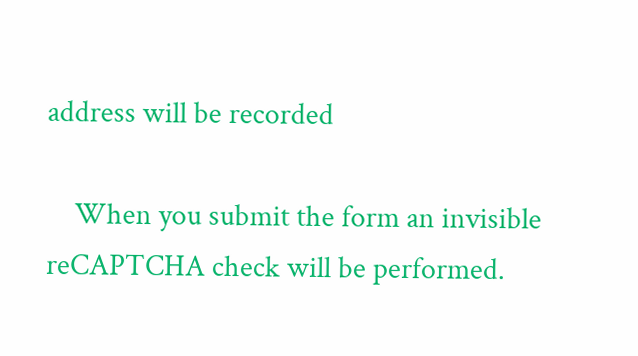address will be recorded

    When you submit the form an invisible reCAPTCHA check will be performed.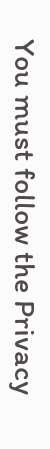You must follow the Privacy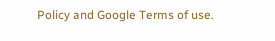Policy and Google Terms of use.